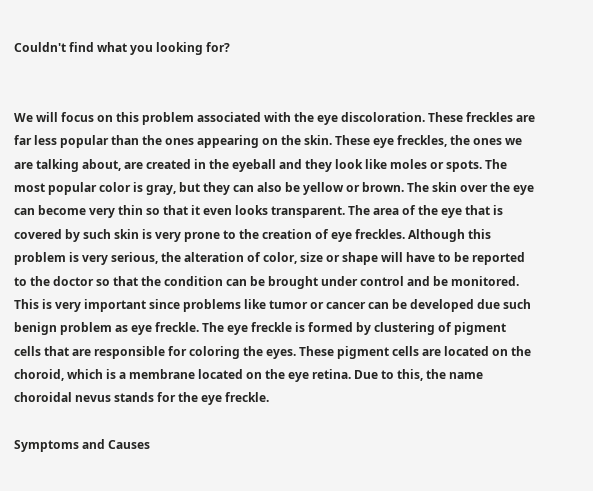Couldn't find what you looking for?


We will focus on this problem associated with the eye discoloration. These freckles are far less popular than the ones appearing on the skin. These eye freckles, the ones we are talking about, are created in the eyeball and they look like moles or spots. The most popular color is gray, but they can also be yellow or brown. The skin over the eye can become very thin so that it even looks transparent. The area of the eye that is covered by such skin is very prone to the creation of eye freckles. Although this problem is very serious, the alteration of color, size or shape will have to be reported to the doctor so that the condition can be brought under control and be monitored. This is very important since problems like tumor or cancer can be developed due such benign problem as eye freckle. The eye freckle is formed by clustering of pigment cells that are responsible for coloring the eyes. These pigment cells are located on the choroid, which is a membrane located on the eye retina. Due to this, the name choroidal nevus stands for the eye freckle.

Symptoms and Causes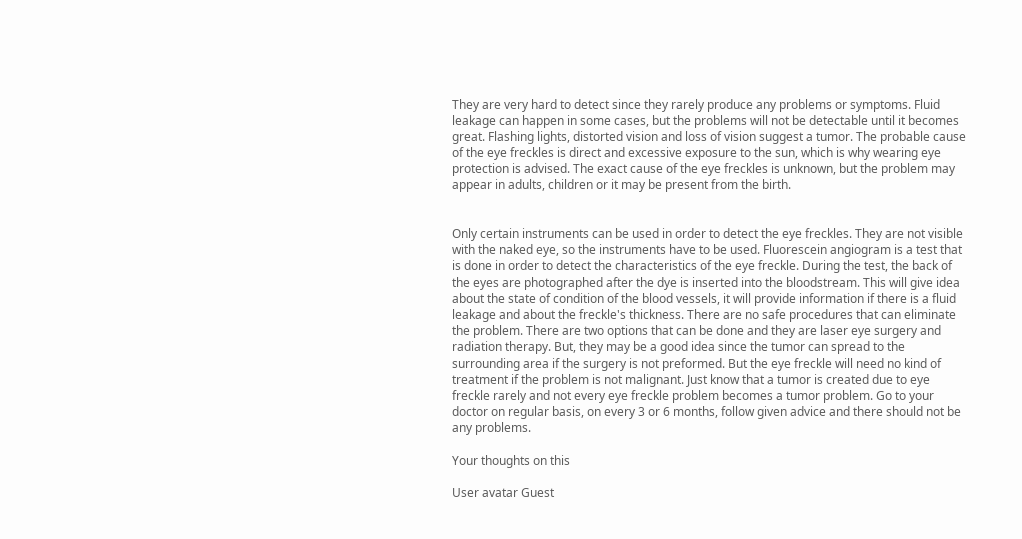They are very hard to detect since they rarely produce any problems or symptoms. Fluid leakage can happen in some cases, but the problems will not be detectable until it becomes great. Flashing lights, distorted vision and loss of vision suggest a tumor. The probable cause of the eye freckles is direct and excessive exposure to the sun, which is why wearing eye protection is advised. The exact cause of the eye freckles is unknown, but the problem may appear in adults, children or it may be present from the birth.


Only certain instruments can be used in order to detect the eye freckles. They are not visible with the naked eye, so the instruments have to be used. Fluorescein angiogram is a test that is done in order to detect the characteristics of the eye freckle. During the test, the back of the eyes are photographed after the dye is inserted into the bloodstream. This will give idea about the state of condition of the blood vessels, it will provide information if there is a fluid leakage and about the freckle's thickness. There are no safe procedures that can eliminate the problem. There are two options that can be done and they are laser eye surgery and radiation therapy. But, they may be a good idea since the tumor can spread to the surrounding area if the surgery is not preformed. But the eye freckle will need no kind of treatment if the problem is not malignant. Just know that a tumor is created due to eye freckle rarely and not every eye freckle problem becomes a tumor problem. Go to your doctor on regular basis, on every 3 or 6 months, follow given advice and there should not be any problems.

Your thoughts on this

User avatar Guest